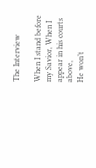The Interview

When I stand before my Savior, When I appear in his courts above,
He won’t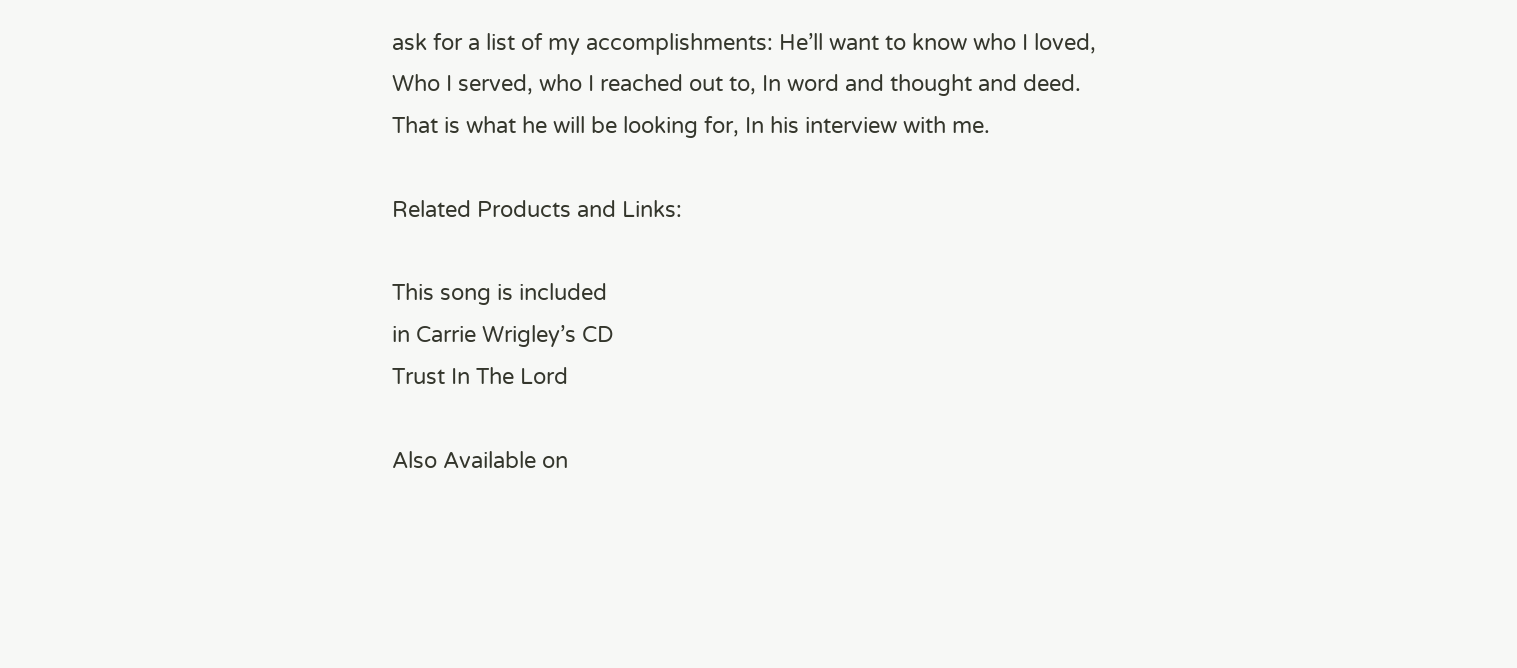ask for a list of my accomplishments: He’ll want to know who I loved,
Who I served, who I reached out to, In word and thought and deed.
That is what he will be looking for, In his interview with me.

Related Products and Links:

This song is included
in Carrie Wrigley’s CD
Trust In The Lord

Also Available on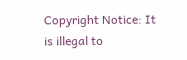Copyright Notice: It is illegal to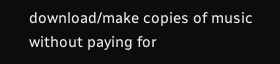download/make copies of music without paying for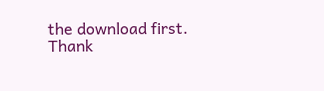the download first.
Thank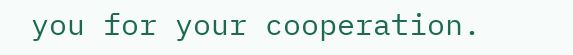you for your cooperation.